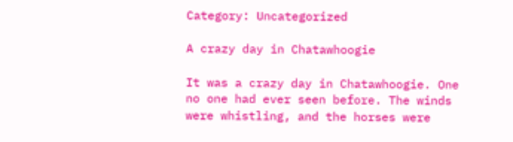Category: Uncategorized

A crazy day in Chatawhoogie

It was a crazy day in Chatawhoogie. One no one had ever seen before. The winds were whistling, and the horses were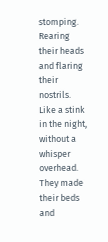stomping. Rearing their heads and flaring their nostrils. Like a stink in the night, without a whisper overhead. They made their beds and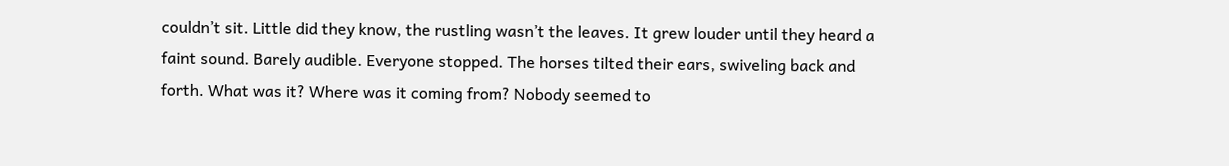couldn’t sit. Little did they know, the rustling wasn’t the leaves. It grew louder until they heard a faint sound. Barely audible. Everyone stopped. The horses tilted their ears, swiveling back and forth. What was it? Where was it coming from? Nobody seemed to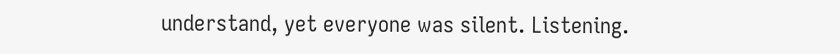understand, yet everyone was silent. Listening.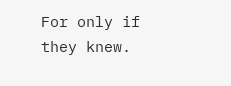For only if they knew.